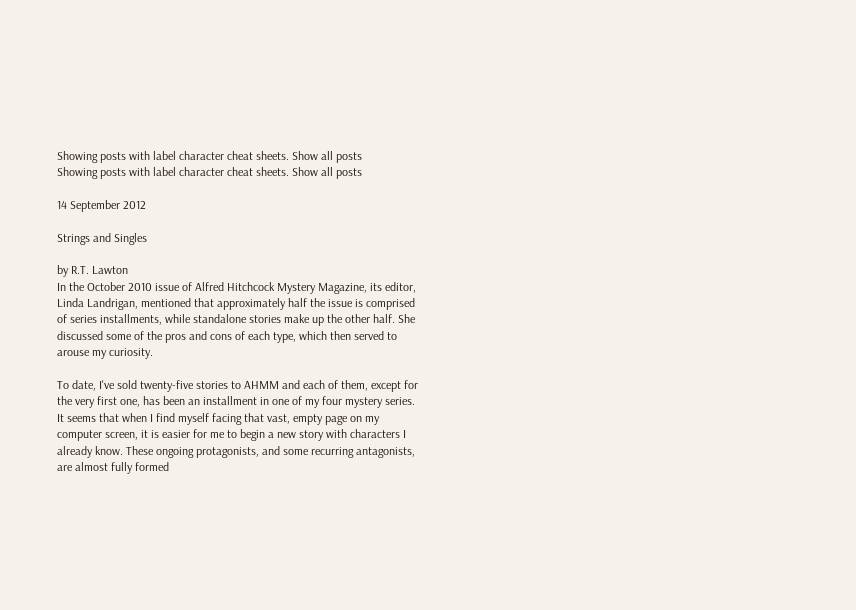Showing posts with label character cheat sheets. Show all posts
Showing posts with label character cheat sheets. Show all posts

14 September 2012

Strings and Singles

by R.T. Lawton
In the October 2010 issue of Alfred Hitchcock Mystery Magazine, its editor, Linda Landrigan, mentioned that approximately half the issue is comprised of series installments, while standalone stories make up the other half. She discussed some of the pros and cons of each type, which then served to arouse my curiosity.

To date, I've sold twenty-five stories to AHMM and each of them, except for the very first one, has been an installment in one of my four mystery series. It seems that when I find myself facing that vast, empty page on my computer screen, it is easier for me to begin a new story with characters I already know. These ongoing protagonists, and some recurring antagonists, are almost fully formed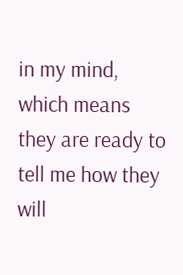in my mind, which means they are ready to tell me how they will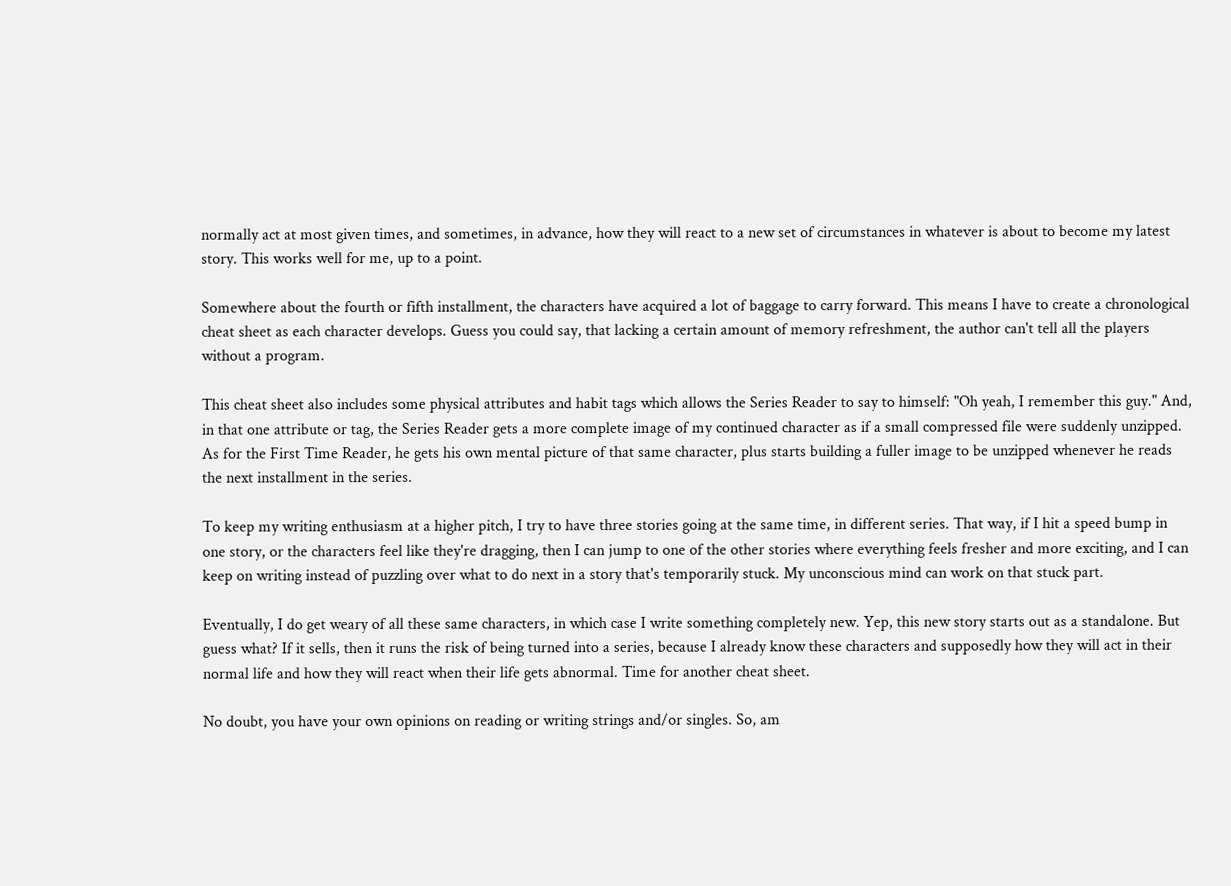normally act at most given times, and sometimes, in advance, how they will react to a new set of circumstances in whatever is about to become my latest story. This works well for me, up to a point.

Somewhere about the fourth or fifth installment, the characters have acquired a lot of baggage to carry forward. This means I have to create a chronological cheat sheet as each character develops. Guess you could say, that lacking a certain amount of memory refreshment, the author can't tell all the players without a program.

This cheat sheet also includes some physical attributes and habit tags which allows the Series Reader to say to himself: "Oh yeah, I remember this guy." And, in that one attribute or tag, the Series Reader gets a more complete image of my continued character as if a small compressed file were suddenly unzipped. As for the First Time Reader, he gets his own mental picture of that same character, plus starts building a fuller image to be unzipped whenever he reads the next installment in the series.

To keep my writing enthusiasm at a higher pitch, I try to have three stories going at the same time, in different series. That way, if I hit a speed bump in one story, or the characters feel like they're dragging, then I can jump to one of the other stories where everything feels fresher and more exciting, and I can keep on writing instead of puzzling over what to do next in a story that's temporarily stuck. My unconscious mind can work on that stuck part.

Eventually, I do get weary of all these same characters, in which case I write something completely new. Yep, this new story starts out as a standalone. But guess what? If it sells, then it runs the risk of being turned into a series, because I already know these characters and supposedly how they will act in their normal life and how they will react when their life gets abnormal. Time for another cheat sheet.

No doubt, you have your own opinions on reading or writing strings and/or singles. So, am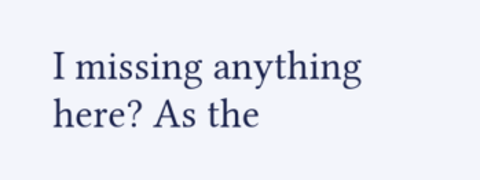I missing anything here? As the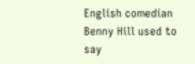English comedian Benny Hill used to say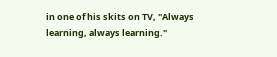in one of his skits on TV, "Always learning, always learning."